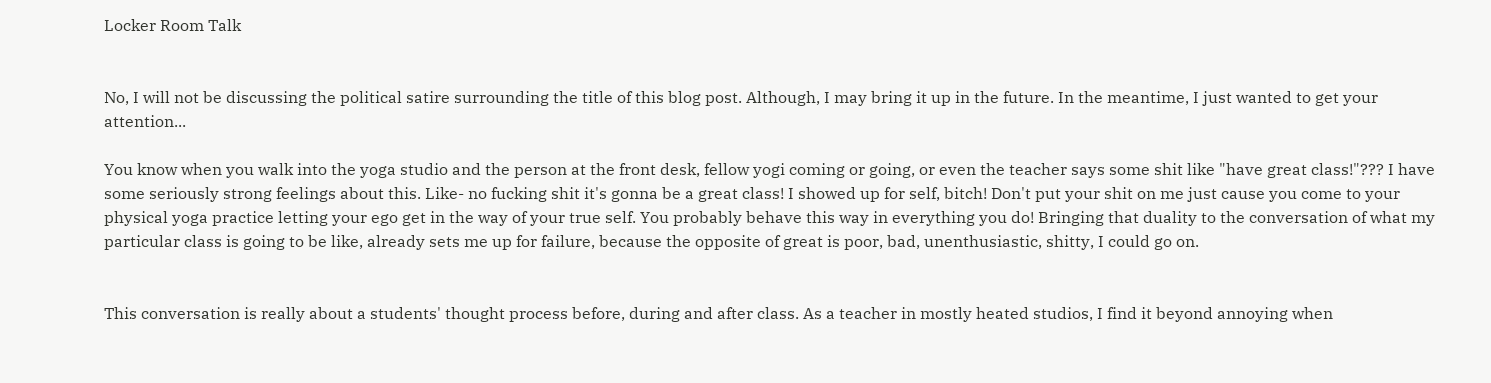Locker Room Talk


No, I will not be discussing the political satire surrounding the title of this blog post. Although, I may bring it up in the future. In the meantime, I just wanted to get your attention...

You know when you walk into the yoga studio and the person at the front desk, fellow yogi coming or going, or even the teacher says some shit like "have great class!"??? I have some seriously strong feelings about this. Like- no fucking shit it's gonna be a great class! I showed up for self, bitch! Don't put your shit on me just cause you come to your physical yoga practice letting your ego get in the way of your true self. You probably behave this way in everything you do! Bringing that duality to the conversation of what my particular class is going to be like, already sets me up for failure, because the opposite of great is poor, bad, unenthusiastic, shitty, I could go on.


This conversation is really about a students' thought process before, during and after class. As a teacher in mostly heated studios, I find it beyond annoying when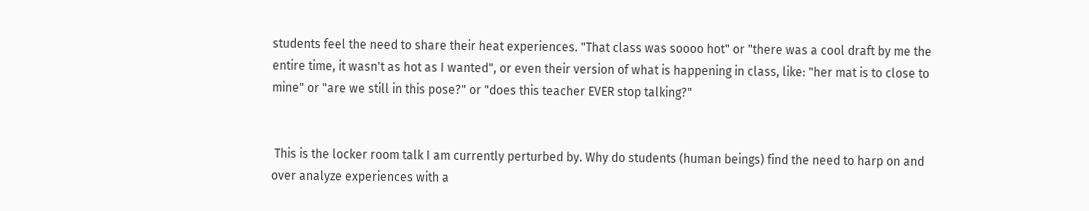students feel the need to share their heat experiences. "That class was soooo hot" or "there was a cool draft by me the entire time, it wasn't as hot as I wanted", or even their version of what is happening in class, like: "her mat is to close to mine" or "are we still in this pose?" or "does this teacher EVER stop talking?"


 This is the locker room talk I am currently perturbed by. Why do students (human beings) find the need to harp on and over analyze experiences with a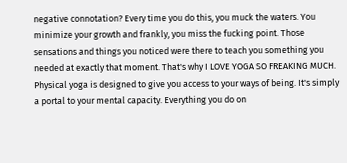negative connotation? Every time you do this, you muck the waters. You minimize your growth and frankly, you miss the fucking point. Those sensations and things you noticed were there to teach you something you needed at exactly that moment. That's why I LOVE YOGA SO FREAKING MUCH. Physical yoga is designed to give you access to your ways of being. It's simply a portal to your mental capacity. Everything you do on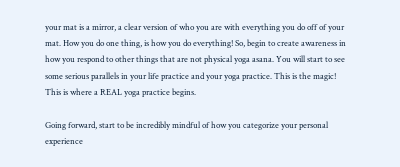your mat is a mirror, a clear version of who you are with everything you do off of your mat. How you do one thing, is how you do everything! So, begin to create awareness in how you respond to other things that are not physical yoga asana. You will start to see some serious parallels in your life practice and your yoga practice. This is the magic! This is where a REAL yoga practice begins.

Going forward, start to be incredibly mindful of how you categorize your personal experience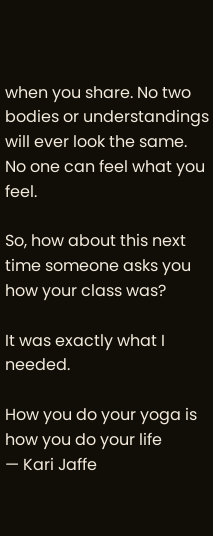when you share. No two bodies or understandings will ever look the same. No one can feel what you feel.

So, how about this next time someone asks you how your class was?

It was exactly what I needed.

How you do your yoga is how you do your life
— Kari Jaffe